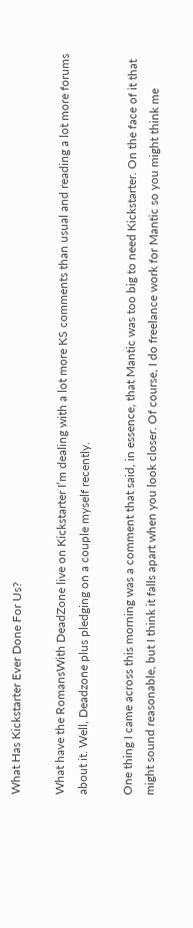What Has Kickstarter Ever Done For Us?

What have the RomansWith DeadZone live on Kickstarter I’m dealing with a lot more KS comments than usual and reading a lot more forums about it. Well, Deadzone plus pledging on a couple myself recently.

One thing I came across this morning was a comment that said, in essence, that Mantic was too big to need Kickstarter. On the face of it that might sound reasonable, but I think it falls apart when you look closer. Of course, I do freelance work for Mantic so you might think me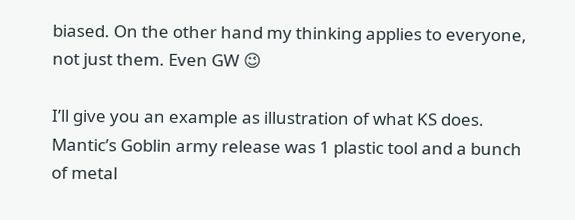biased. On the other hand my thinking applies to everyone, not just them. Even GW 😉

I’ll give you an example as illustration of what KS does. Mantic’s Goblin army release was 1 plastic tool and a bunch of metal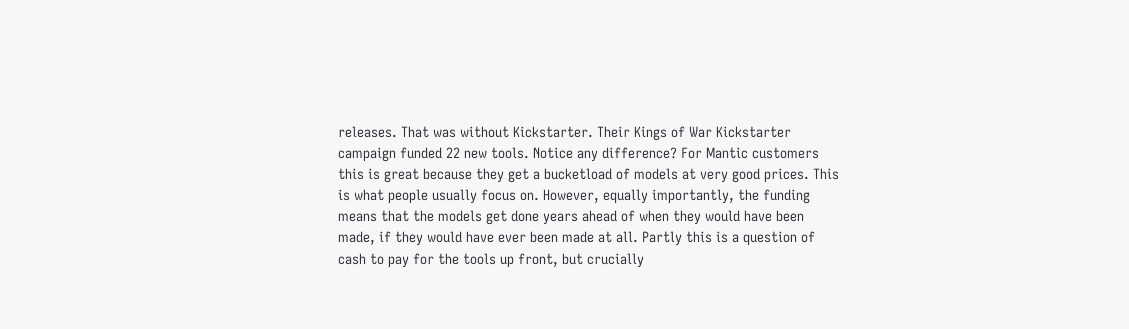releases. That was without Kickstarter. Their Kings of War Kickstarter campaign funded 22 new tools. Notice any difference? For Mantic customers this is great because they get a bucketload of models at very good prices. This is what people usually focus on. However, equally importantly, the funding means that the models get done years ahead of when they would have been made, if they would have ever been made at all. Partly this is a question of cash to pay for the tools up front, but crucially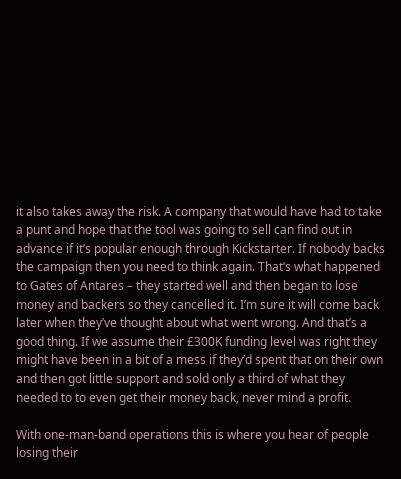it also takes away the risk. A company that would have had to take a punt and hope that the tool was going to sell can find out in advance if it’s popular enough through Kickstarter. If nobody backs the campaign then you need to think again. That’s what happened to Gates of Antares – they started well and then began to lose money and backers so they cancelled it. I’m sure it will come back later when they’ve thought about what went wrong. And that’s a good thing. If we assume their £300K funding level was right they might have been in a bit of a mess if they’d spent that on their own and then got little support and sold only a third of what they needed to to even get their money back, never mind a profit.

With one-man-band operations this is where you hear of people losing their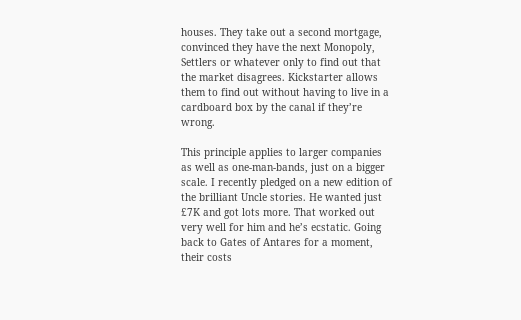houses. They take out a second mortgage, convinced they have the next Monopoly, Settlers or whatever only to find out that the market disagrees. Kickstarter allows them to find out without having to live in a cardboard box by the canal if they’re wrong.

This principle applies to larger companies as well as one-man-bands, just on a bigger scale. I recently pledged on a new edition of the brilliant Uncle stories. He wanted just £7K and got lots more. That worked out very well for him and he’s ecstatic. Going back to Gates of Antares for a moment, their costs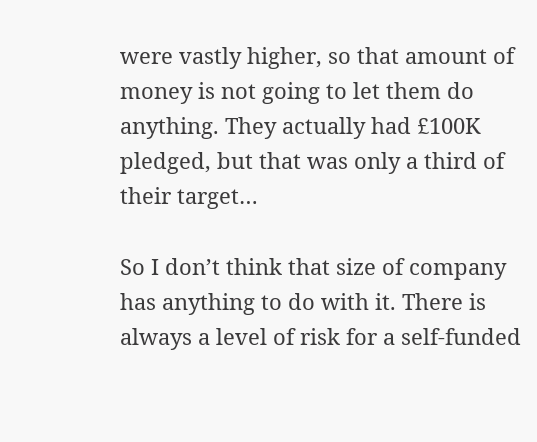were vastly higher, so that amount of money is not going to let them do anything. They actually had £100K pledged, but that was only a third of their target…

So I don’t think that size of company has anything to do with it. There is always a level of risk for a self-funded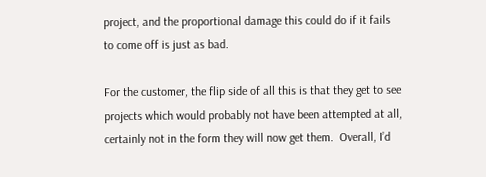project, and the proportional damage this could do if it fails to come off is just as bad.

For the customer, the flip side of all this is that they get to see projects which would probably not have been attempted at all, certainly not in the form they will now get them.  Overall, I’d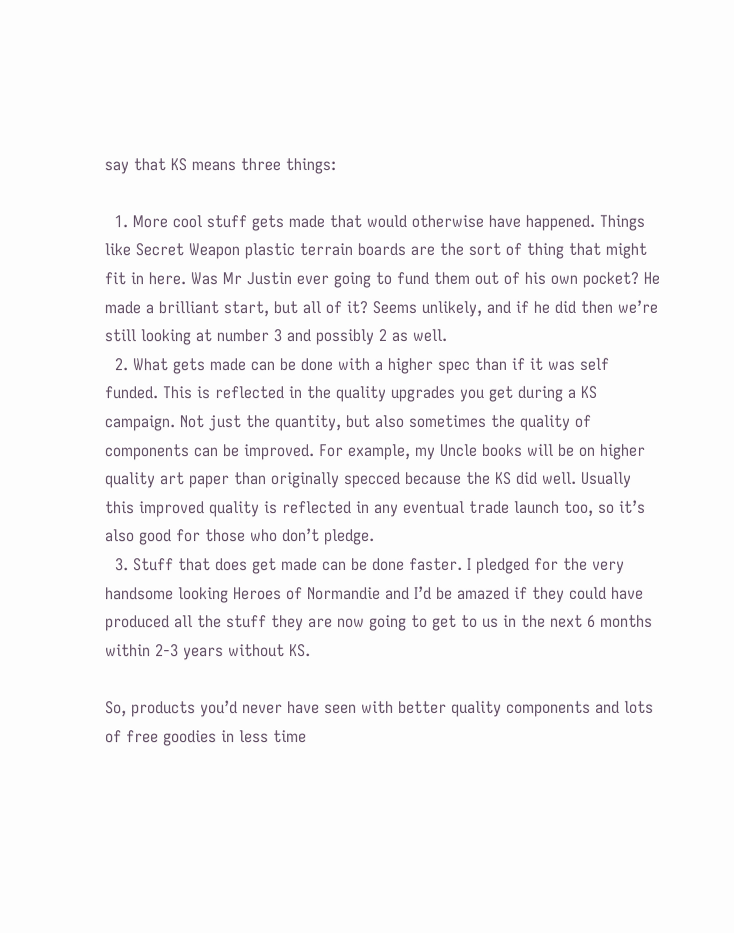say that KS means three things:

  1. More cool stuff gets made that would otherwise have happened. Things like Secret Weapon plastic terrain boards are the sort of thing that might fit in here. Was Mr Justin ever going to fund them out of his own pocket? He made a brilliant start, but all of it? Seems unlikely, and if he did then we’re still looking at number 3 and possibly 2 as well.
  2. What gets made can be done with a higher spec than if it was self funded. This is reflected in the quality upgrades you get during a KS campaign. Not just the quantity, but also sometimes the quality of components can be improved. For example, my Uncle books will be on higher quality art paper than originally specced because the KS did well. Usually this improved quality is reflected in any eventual trade launch too, so it’s also good for those who don’t pledge.
  3. Stuff that does get made can be done faster. I pledged for the very handsome looking Heroes of Normandie and I’d be amazed if they could have produced all the stuff they are now going to get to us in the next 6 months within 2-3 years without KS.

So, products you’d never have seen with better quality components and lots of free goodies in less time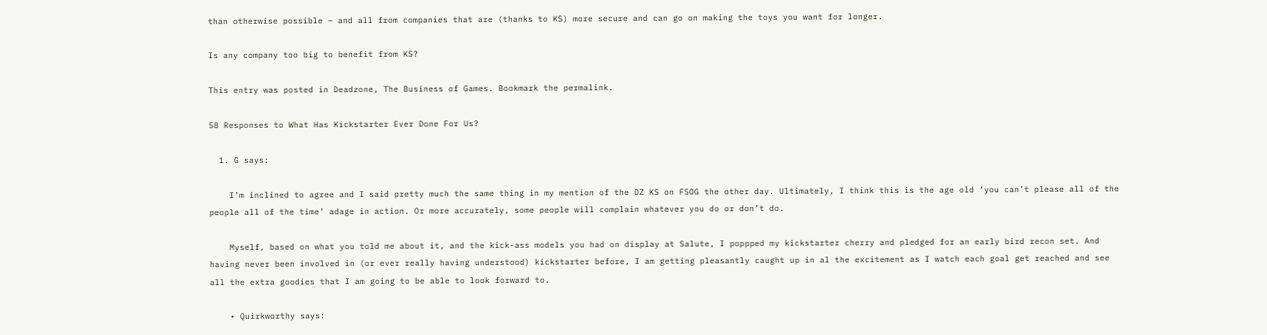than otherwise possible – and all from companies that are (thanks to KS) more secure and can go on making the toys you want for longer.

Is any company too big to benefit from KS?

This entry was posted in Deadzone, The Business of Games. Bookmark the permalink.

58 Responses to What Has Kickstarter Ever Done For Us?

  1. G says:

    I’m inclined to agree and I said pretty much the same thing in my mention of the DZ KS on FSOG the other day. Ultimately, I think this is the age old ‘you can’t please all of the people all of the time’ adage in action. Or more accurately, some people will complain whatever you do or don’t do.

    Myself, based on what you told me about it, and the kick-ass models you had on display at Salute, I poppped my kickstarter cherry and pledged for an early bird recon set. And having never been involved in (or ever really having understood) kickstarter before, I am getting pleasantly caught up in al the excitement as I watch each goal get reached and see all the extra goodies that I am going to be able to look forward to.

    • Quirkworthy says: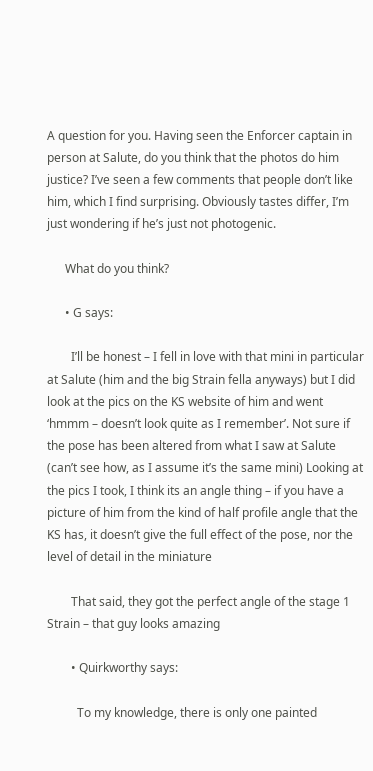A question for you. Having seen the Enforcer captain in person at Salute, do you think that the photos do him justice? I’ve seen a few comments that people don’t like him, which I find surprising. Obviously tastes differ, I’m just wondering if he’s just not photogenic.

      What do you think?

      • G says:

        I’ll be honest – I fell in love with that mini in particular at Salute (him and the big Strain fella anyways) but I did look at the pics on the KS website of him and went ‘hmmm – doesn’t look quite as I remember’. Not sure if the pose has been altered from what I saw at Salute (can’t see how, as I assume it’s the same mini) Looking at the pics I took, I think its an angle thing – if you have a picture of him from the kind of half profile angle that the KS has, it doesn’t give the full effect of the pose, nor the level of detail in the miniature

        That said, they got the perfect angle of the stage 1 Strain – that guy looks amazing

        • Quirkworthy says:

          To my knowledge, there is only one painted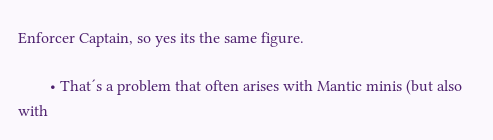Enforcer Captain, so yes its the same figure.

        • That´s a problem that often arises with Mantic minis (but also with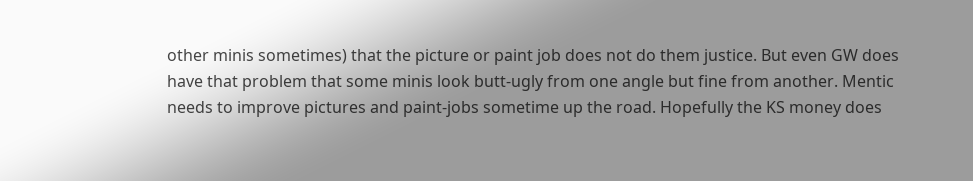other minis sometimes) that the picture or paint job does not do them justice. But even GW does have that problem that some minis look butt-ugly from one angle but fine from another. Mentic needs to improve pictures and paint-jobs sometime up the road. Hopefully the KS money does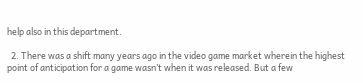help also in this department.

  2. There was a shift many years ago in the video game market wherein the highest point of anticipation for a game wasn’t when it was released. But a few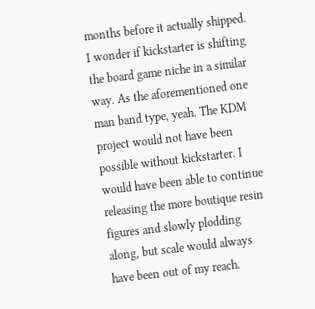months before it actually shipped. I wonder if kickstarter is shifting the board game niche in a similar way. As the aforementioned one man band type, yeah. The KDM project would not have been possible without kickstarter. I would have been able to continue releasing the more boutique resin figures and slowly plodding along, but scale would always have been out of my reach.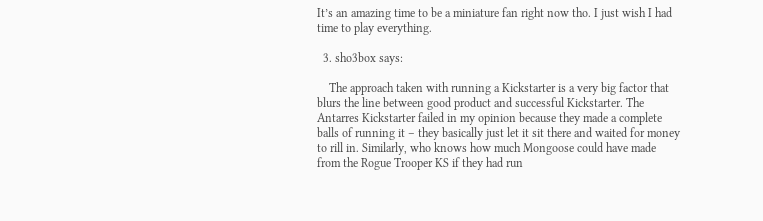It’s an amazing time to be a miniature fan right now tho. I just wish I had time to play everything.

  3. sho3box says:

    The approach taken with running a Kickstarter is a very big factor that blurs the line between good product and successful Kickstarter. The Antarres Kickstarter failed in my opinion because they made a complete balls of running it – they basically just let it sit there and waited for money to rill in. Similarly, who knows how much Mongoose could have made from the Rogue Trooper KS if they had run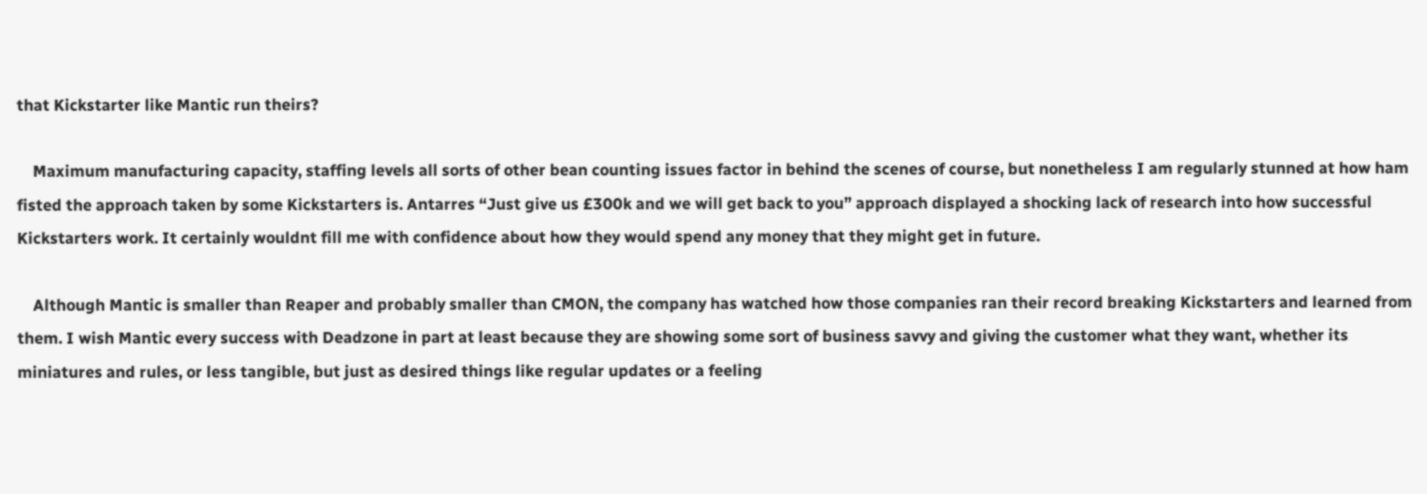that Kickstarter like Mantic run theirs?

    Maximum manufacturing capacity, staffing levels all sorts of other bean counting issues factor in behind the scenes of course, but nonetheless I am regularly stunned at how ham fisted the approach taken by some Kickstarters is. Antarres “Just give us £300k and we will get back to you” approach displayed a shocking lack of research into how successful Kickstarters work. It certainly wouldnt fill me with confidence about how they would spend any money that they might get in future.

    Although Mantic is smaller than Reaper and probably smaller than CMON, the company has watched how those companies ran their record breaking Kickstarters and learned from them. I wish Mantic every success with Deadzone in part at least because they are showing some sort of business savvy and giving the customer what they want, whether its miniatures and rules, or less tangible, but just as desired things like regular updates or a feeling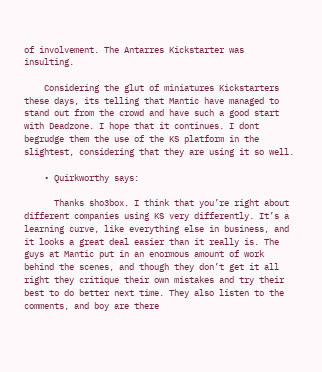of involvement. The Antarres Kickstarter was insulting.

    Considering the glut of miniatures Kickstarters these days, its telling that Mantic have managed to stand out from the crowd and have such a good start with Deadzone. I hope that it continues. I dont begrudge them the use of the KS platform in the slightest, considering that they are using it so well.

    • Quirkworthy says:

      Thanks sho3box. I think that you’re right about different companies using KS very differently. It’s a learning curve, like everything else in business, and it looks a great deal easier than it really is. The guys at Mantic put in an enormous amount of work behind the scenes, and though they don’t get it all right they critique their own mistakes and try their best to do better next time. They also listen to the comments, and boy are there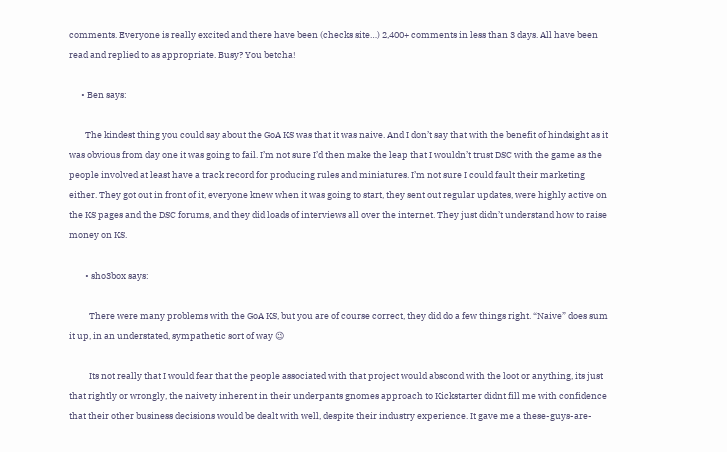comments. Everyone is really excited and there have been (checks site…) 2,400+ comments in less than 3 days. All have been read and replied to as appropriate. Busy? You betcha!

      • Ben says:

        The kindest thing you could say about the GoA KS was that it was naive. And I don’t say that with the benefit of hindsight as it was obvious from day one it was going to fail. I’m not sure I’d then make the leap that I wouldn’t trust DSC with the game as the people involved at least have a track record for producing rules and miniatures. I’m not sure I could fault their marketing either. They got out in front of it, everyone knew when it was going to start, they sent out regular updates, were highly active on the KS pages and the DSC forums, and they did loads of interviews all over the internet. They just didn’t understand how to raise money on KS.

        • sho3box says:

          There were many problems with the GoA KS, but you are of course correct, they did do a few things right. “Naive” does sum it up, in an understated, sympathetic sort of way 😉

          Its not really that I would fear that the people associated with that project would abscond with the loot or anything, its just that rightly or wrongly, the naivety inherent in their underpants gnomes approach to Kickstarter didnt fill me with confidence that their other business decisions would be dealt with well, despite their industry experience. It gave me a these-guys-are-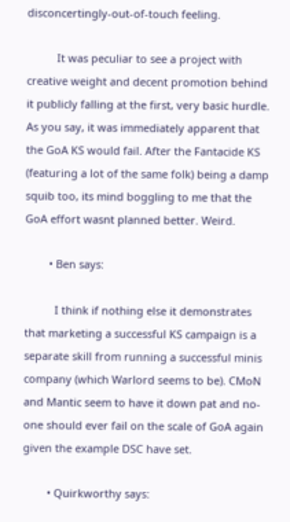disconcertingly-out-of-touch feeling.

          It was peculiar to see a project with creative weight and decent promotion behind it publicly falling at the first, very basic hurdle. As you say, it was immediately apparent that the GoA KS would fail. After the Fantacide KS (featuring a lot of the same folk) being a damp squib too, its mind boggling to me that the GoA effort wasnt planned better. Weird.

        • Ben says:

          I think if nothing else it demonstrates that marketing a successful KS campaign is a separate skill from running a successful minis company (which Warlord seems to be). CMoN and Mantic seem to have it down pat and no-one should ever fail on the scale of GoA again given the example DSC have set.

        • Quirkworthy says: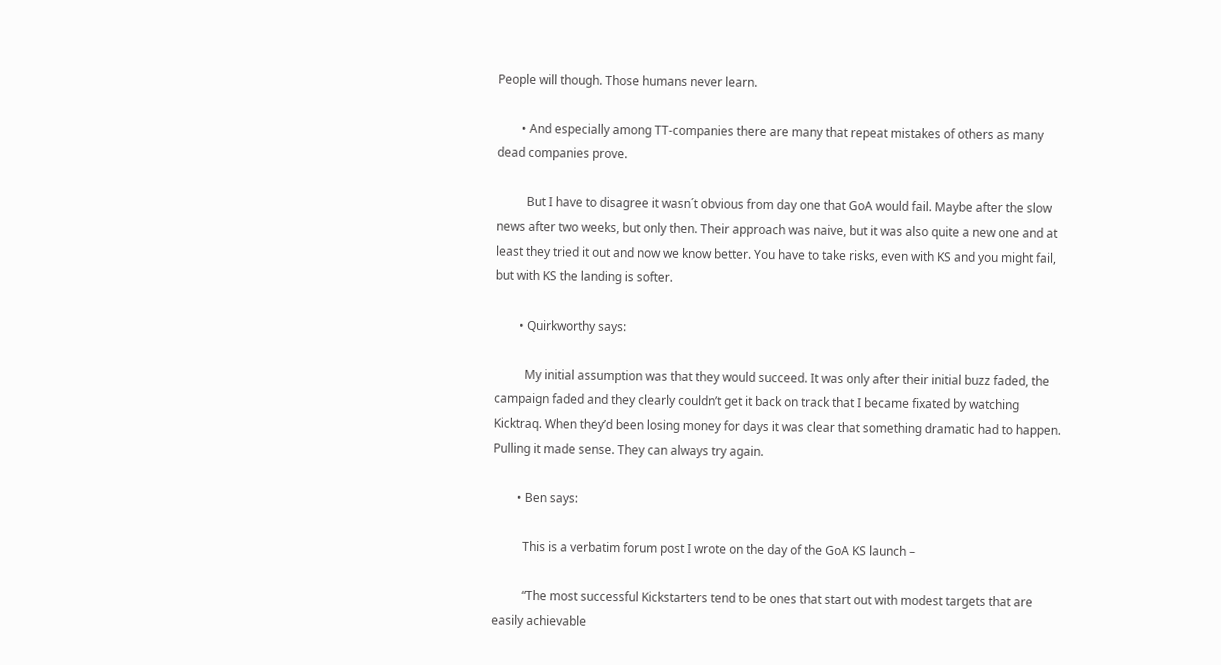People will though. Those humans never learn.

        • And especially among TT-companies there are many that repeat mistakes of others as many dead companies prove.

          But I have to disagree it wasn´t obvious from day one that GoA would fail. Maybe after the slow news after two weeks, but only then. Their approach was naive, but it was also quite a new one and at least they tried it out and now we know better. You have to take risks, even with KS and you might fail, but with KS the landing is softer.

        • Quirkworthy says:

          My initial assumption was that they would succeed. It was only after their initial buzz faded, the campaign faded and they clearly couldn’t get it back on track that I became fixated by watching Kicktraq. When they’d been losing money for days it was clear that something dramatic had to happen. Pulling it made sense. They can always try again.

        • Ben says:

          This is a verbatim forum post I wrote on the day of the GoA KS launch –

          “The most successful Kickstarters tend to be ones that start out with modest targets that are easily achievable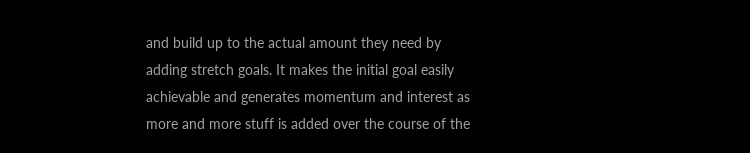and build up to the actual amount they need by adding stretch goals. It makes the initial goal easily achievable and generates momentum and interest as more and more stuff is added over the course of the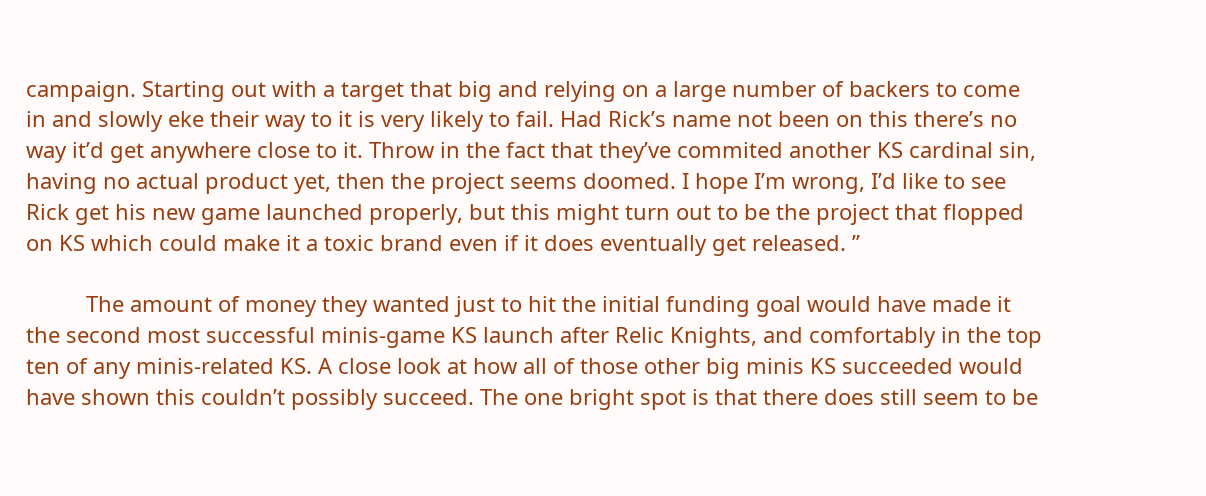campaign. Starting out with a target that big and relying on a large number of backers to come in and slowly eke their way to it is very likely to fail. Had Rick’s name not been on this there’s no way it’d get anywhere close to it. Throw in the fact that they’ve commited another KS cardinal sin, having no actual product yet, then the project seems doomed. I hope I’m wrong, I’d like to see Rick get his new game launched properly, but this might turn out to be the project that flopped on KS which could make it a toxic brand even if it does eventually get released. ”

          The amount of money they wanted just to hit the initial funding goal would have made it the second most successful minis-game KS launch after Relic Knights, and comfortably in the top ten of any minis-related KS. A close look at how all of those other big minis KS succeeded would have shown this couldn’t possibly succeed. The one bright spot is that there does still seem to be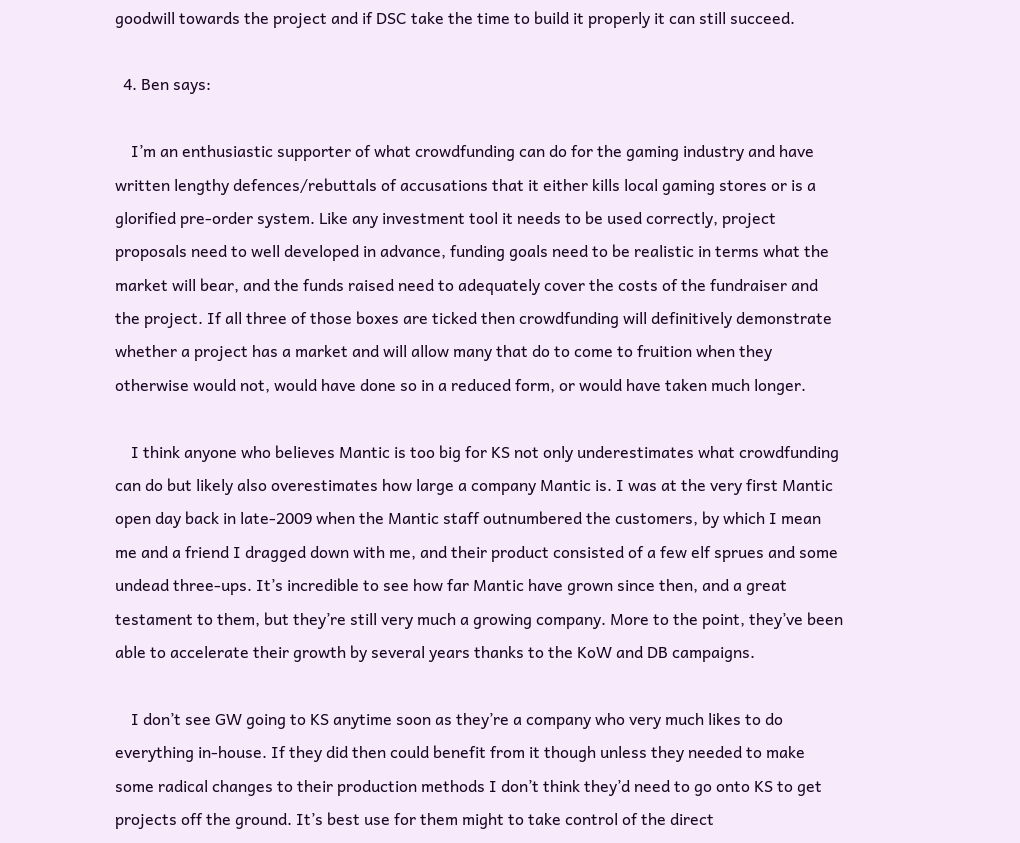goodwill towards the project and if DSC take the time to build it properly it can still succeed.

  4. Ben says:

    I’m an enthusiastic supporter of what crowdfunding can do for the gaming industry and have written lengthy defences/rebuttals of accusations that it either kills local gaming stores or is a glorified pre-order system. Like any investment tool it needs to be used correctly, project proposals need to well developed in advance, funding goals need to be realistic in terms what the market will bear, and the funds raised need to adequately cover the costs of the fundraiser and the project. If all three of those boxes are ticked then crowdfunding will definitively demonstrate whether a project has a market and will allow many that do to come to fruition when they otherwise would not, would have done so in a reduced form, or would have taken much longer.

    I think anyone who believes Mantic is too big for KS not only underestimates what crowdfunding can do but likely also overestimates how large a company Mantic is. I was at the very first Mantic open day back in late-2009 when the Mantic staff outnumbered the customers, by which I mean me and a friend I dragged down with me, and their product consisted of a few elf sprues and some undead three-ups. It’s incredible to see how far Mantic have grown since then, and a great testament to them, but they’re still very much a growing company. More to the point, they’ve been able to accelerate their growth by several years thanks to the KoW and DB campaigns.

    I don’t see GW going to KS anytime soon as they’re a company who very much likes to do everything in-house. If they did then could benefit from it though unless they needed to make some radical changes to their production methods I don’t think they’d need to go onto KS to get projects off the ground. It’s best use for them might to take control of the direct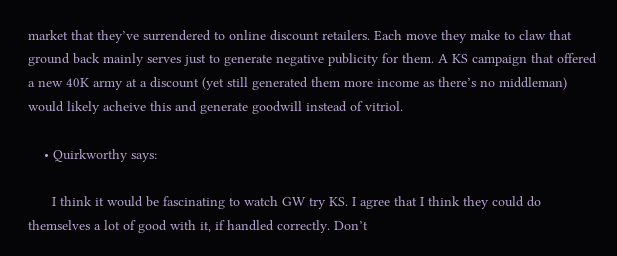market that they’ve surrendered to online discount retailers. Each move they make to claw that ground back mainly serves just to generate negative publicity for them. A KS campaign that offered a new 40K army at a discount (yet still generated them more income as there’s no middleman) would likely acheive this and generate goodwill instead of vitriol.

    • Quirkworthy says:

      I think it would be fascinating to watch GW try KS. I agree that I think they could do themselves a lot of good with it, if handled correctly. Don’t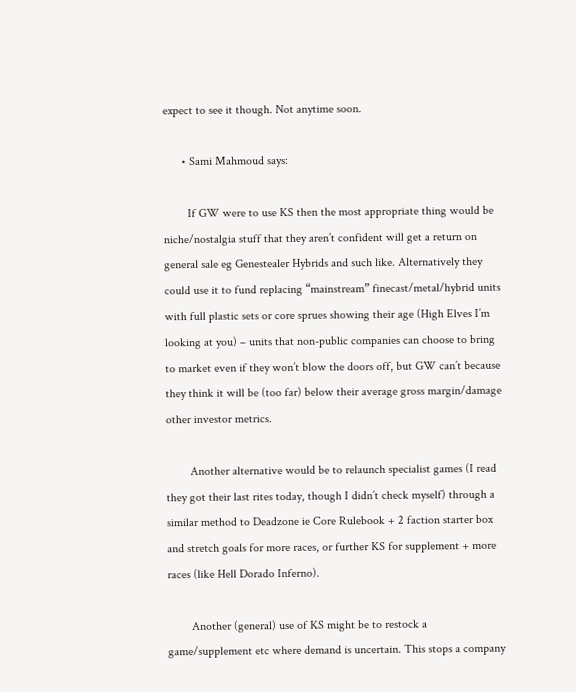expect to see it though. Not anytime soon.

      • Sami Mahmoud says:

        If GW were to use KS then the most appropriate thing would be niche/nostalgia stuff that they aren’t confident will get a return on general sale eg Genestealer Hybrids and such like. Alternatively they could use it to fund replacing “mainstream” finecast/metal/hybrid units with full plastic sets or core sprues showing their age (High Elves I’m looking at you) – units that non-public companies can choose to bring to market even if they won’t blow the doors off, but GW can’t because they think it will be (too far) below their average gross margin/damage other investor metrics.

        Another alternative would be to relaunch specialist games (I read they got their last rites today, though I didn’t check myself) through a similar method to Deadzone ie Core Rulebook + 2 faction starter box and stretch goals for more races, or further KS for supplement + more races (like Hell Dorado Inferno).

        Another (general) use of KS might be to restock a game/supplement etc where demand is uncertain. This stops a company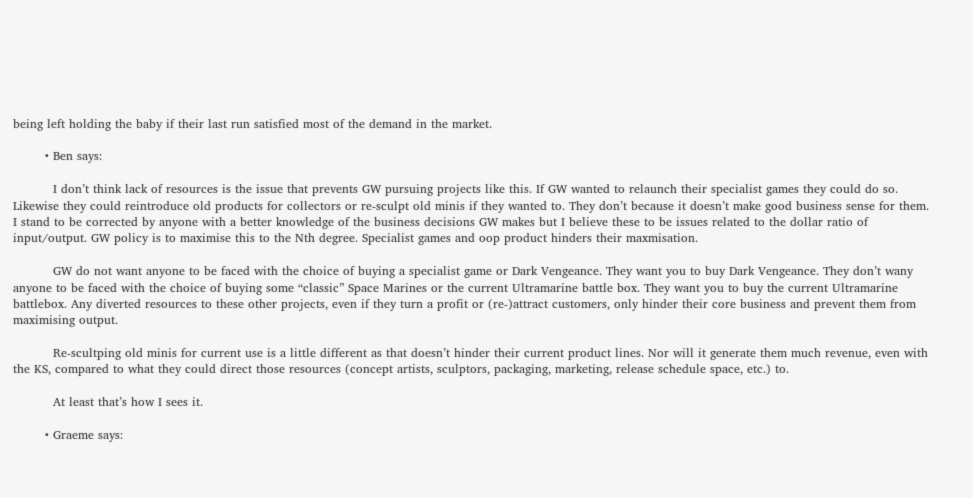being left holding the baby if their last run satisfied most of the demand in the market.

        • Ben says:

          I don’t think lack of resources is the issue that prevents GW pursuing projects like this. If GW wanted to relaunch their specialist games they could do so. Likewise they could reintroduce old products for collectors or re-sculpt old minis if they wanted to. They don’t because it doesn’t make good business sense for them. I stand to be corrected by anyone with a better knowledge of the business decisions GW makes but I believe these to be issues related to the dollar ratio of input/output. GW policy is to maximise this to the Nth degree. Specialist games and oop product hinders their maxmisation.

          GW do not want anyone to be faced with the choice of buying a specialist game or Dark Vengeance. They want you to buy Dark Vengeance. They don’t wany anyone to be faced with the choice of buying some “classic” Space Marines or the current Ultramarine battle box. They want you to buy the current Ultramarine battlebox. Any diverted resources to these other projects, even if they turn a profit or (re-)attract customers, only hinder their core business and prevent them from maximising output.

          Re-scultping old minis for current use is a little different as that doesn’t hinder their current product lines. Nor will it generate them much revenue, even with the KS, compared to what they could direct those resources (concept artists, sculptors, packaging, marketing, release schedule space, etc.) to.

          At least that’s how I sees it.

        • Graeme says: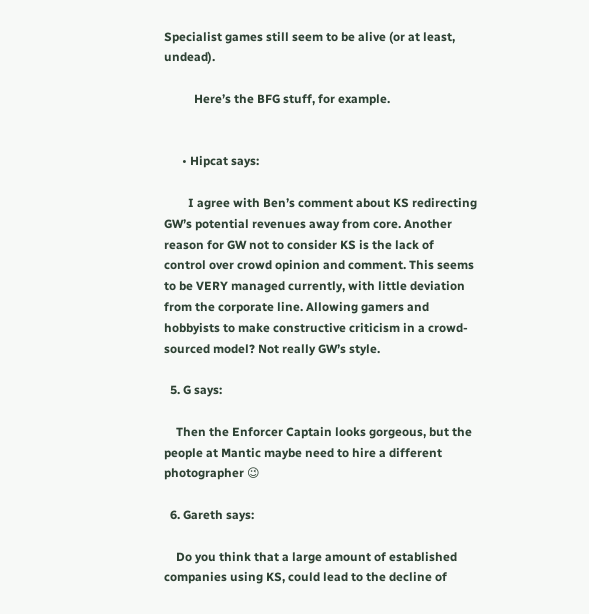Specialist games still seem to be alive (or at least, undead).

          Here’s the BFG stuff, for example.


      • Hipcat says:

        I agree with Ben’s comment about KS redirecting GW’s potential revenues away from core. Another reason for GW not to consider KS is the lack of control over crowd opinion and comment. This seems to be VERY managed currently, with little deviation from the corporate line. Allowing gamers and hobbyists to make constructive criticism in a crowd-sourced model? Not really GW’s style.

  5. G says:

    Then the Enforcer Captain looks gorgeous, but the people at Mantic maybe need to hire a different photographer 😉

  6. Gareth says:

    Do you think that a large amount of established companies using KS, could lead to the decline of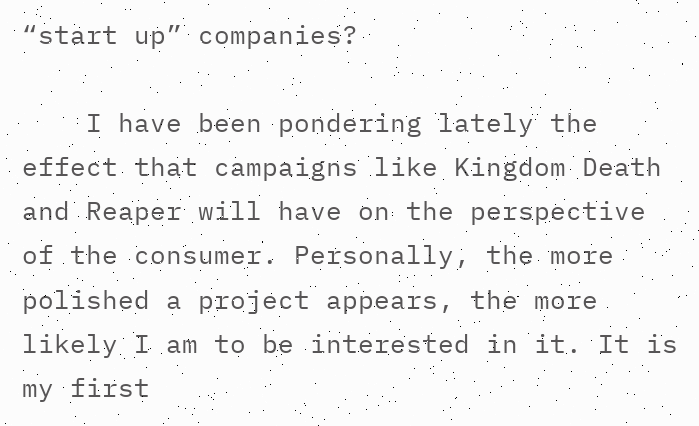“start up” companies?

    I have been pondering lately the effect that campaigns like Kingdom Death and Reaper will have on the perspective of the consumer. Personally, the more polished a project appears, the more likely I am to be interested in it. It is my first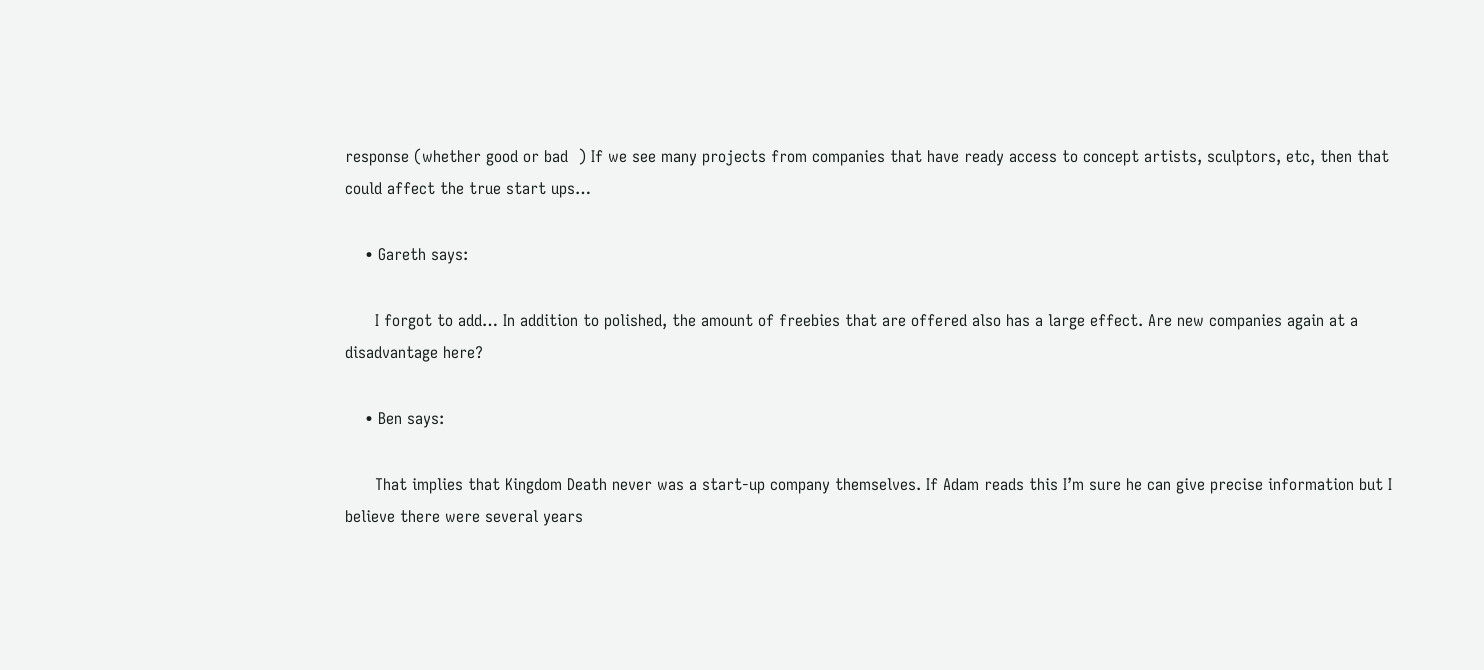response (whether good or bad  ) If we see many projects from companies that have ready access to concept artists, sculptors, etc, then that could affect the true start ups…

    • Gareth says:

      I forgot to add… In addition to polished, the amount of freebies that are offered also has a large effect. Are new companies again at a disadvantage here?

    • Ben says:

      That implies that Kingdom Death never was a start-up company themselves. If Adam reads this I’m sure he can give precise information but I believe there were several years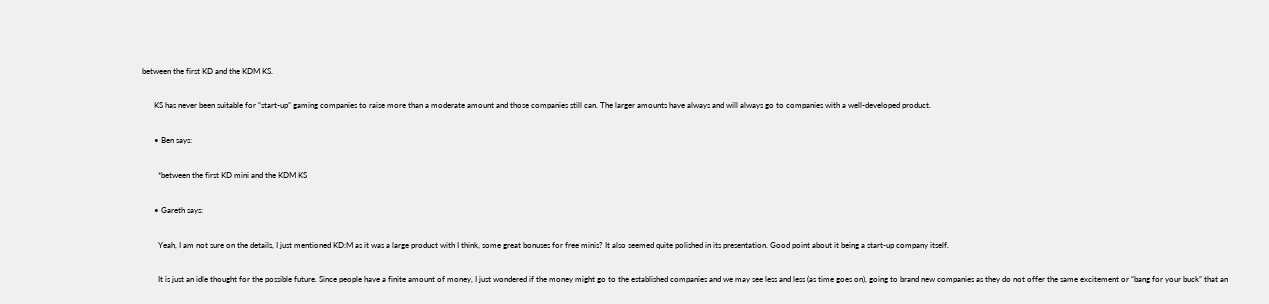between the first KD and the KDM KS.

      KS has never been suitable for “start-up” gaming companies to raise more than a moderate amount and those companies still can. The larger amounts have always and will always go to companies with a well-developed product.

      • Ben says:

        *between the first KD mini and the KDM KS

      • Gareth says:

        Yeah, I am not sure on the details, I just mentioned KD:M as it was a large product with I think, some great bonuses for free minis? It also seemed quite polished in its presentation. Good point about it being a start-up company itself.

        It is just an idle thought for the possible future. Since people have a finite amount of money, I just wondered if the money might go to the established companies and we may see less and less (as time goes on), going to brand new companies as they do not offer the same excitement or “bang for your buck” that an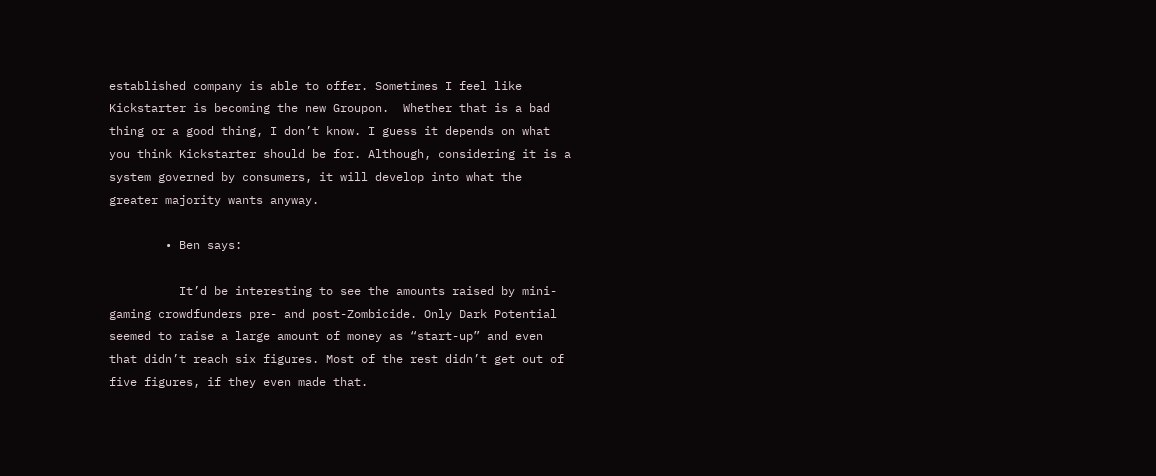established company is able to offer. Sometimes I feel like Kickstarter is becoming the new Groupon.  Whether that is a bad thing or a good thing, I don’t know. I guess it depends on what you think Kickstarter should be for. Although, considering it is a system governed by consumers, it will develop into what the greater majority wants anyway.

        • Ben says:

          It’d be interesting to see the amounts raised by mini-gaming crowdfunders pre- and post-Zombicide. Only Dark Potential seemed to raise a large amount of money as “start-up” and even that didn’t reach six figures. Most of the rest didn’t get out of five figures, if they even made that.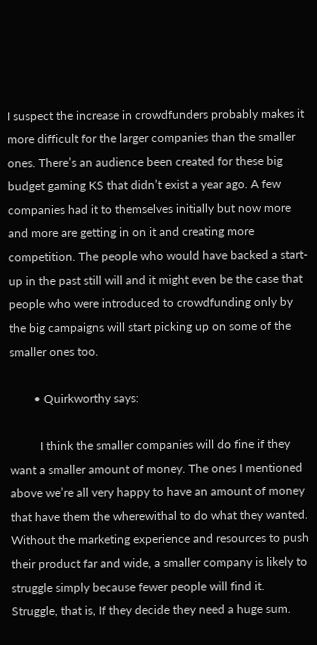I suspect the increase in crowdfunders probably makes it more difficult for the larger companies than the smaller ones. There’s an audience been created for these big budget gaming KS that didn’t exist a year ago. A few companies had it to themselves initially but now more and more are getting in on it and creating more competition. The people who would have backed a start-up in the past still will and it might even be the case that people who were introduced to crowdfunding only by the big campaigns will start picking up on some of the smaller ones too.

        • Quirkworthy says:

          I think the smaller companies will do fine if they want a smaller amount of money. The ones I mentioned above we’re all very happy to have an amount of money that have them the wherewithal to do what they wanted. Without the marketing experience and resources to push their product far and wide, a smaller company is likely to struggle simply because fewer people will find it. Struggle, that is, If they decide they need a huge sum.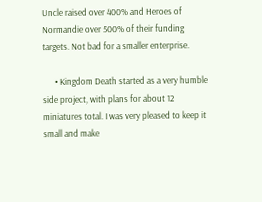Uncle raised over 400% and Heroes of Normandie over 500% of their funding targets. Not bad for a smaller enterprise.

      • Kingdom Death started as a very humble side project, with plans for about 12 miniatures total. I was very pleased to keep it small and make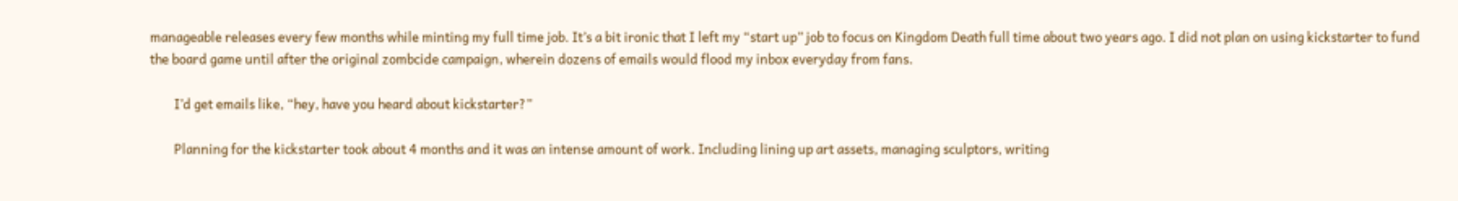manageable releases every few months while minting my full time job. It’s a bit ironic that I left my “start up” job to focus on Kingdom Death full time about two years ago. I did not plan on using kickstarter to fund the board game until after the original zombcide campaign, wherein dozens of emails would flood my inbox everyday from fans.

        I’d get emails like, “hey, have you heard about kickstarter?”

        Planning for the kickstarter took about 4 months and it was an intense amount of work. Including lining up art assets, managing sculptors, writing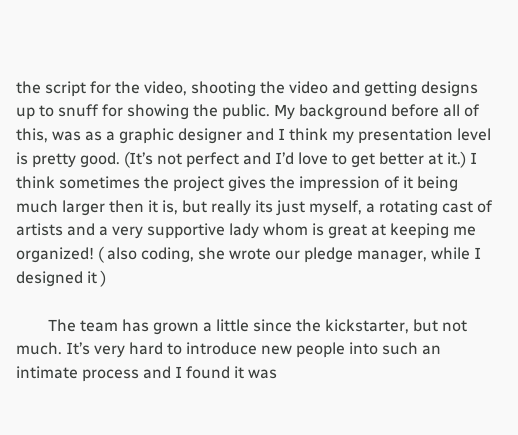the script for the video, shooting the video and getting designs up to snuff for showing the public. My background before all of this, was as a graphic designer and I think my presentation level is pretty good. (It’s not perfect and I’d love to get better at it.) I think sometimes the project gives the impression of it being much larger then it is, but really its just myself, a rotating cast of artists and a very supportive lady whom is great at keeping me organized! ( also coding, she wrote our pledge manager, while I designed it )

        The team has grown a little since the kickstarter, but not much. It’s very hard to introduce new people into such an intimate process and I found it was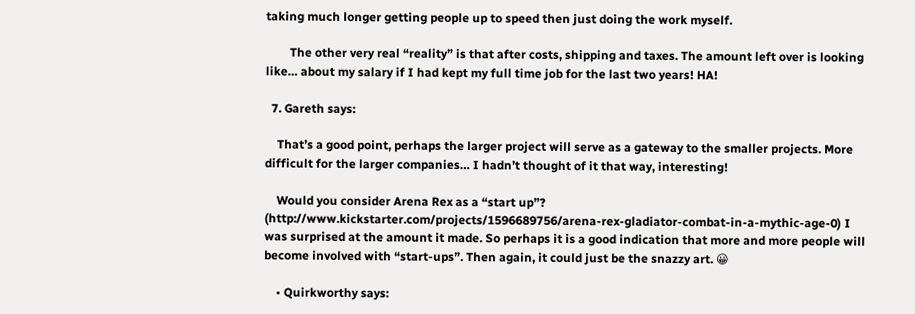taking much longer getting people up to speed then just doing the work myself.

        The other very real “reality” is that after costs, shipping and taxes. The amount left over is looking like… about my salary if I had kept my full time job for the last two years! HA!

  7. Gareth says:

    That’s a good point, perhaps the larger project will serve as a gateway to the smaller projects. More difficult for the larger companies… I hadn’t thought of it that way, interesting!

    Would you consider Arena Rex as a “start up”? (http://www.kickstarter.com/projects/1596689756/arena-rex-gladiator-combat-in-a-mythic-age-0) I was surprised at the amount it made. So perhaps it is a good indication that more and more people will become involved with “start-ups”. Then again, it could just be the snazzy art. 😀

    • Quirkworthy says: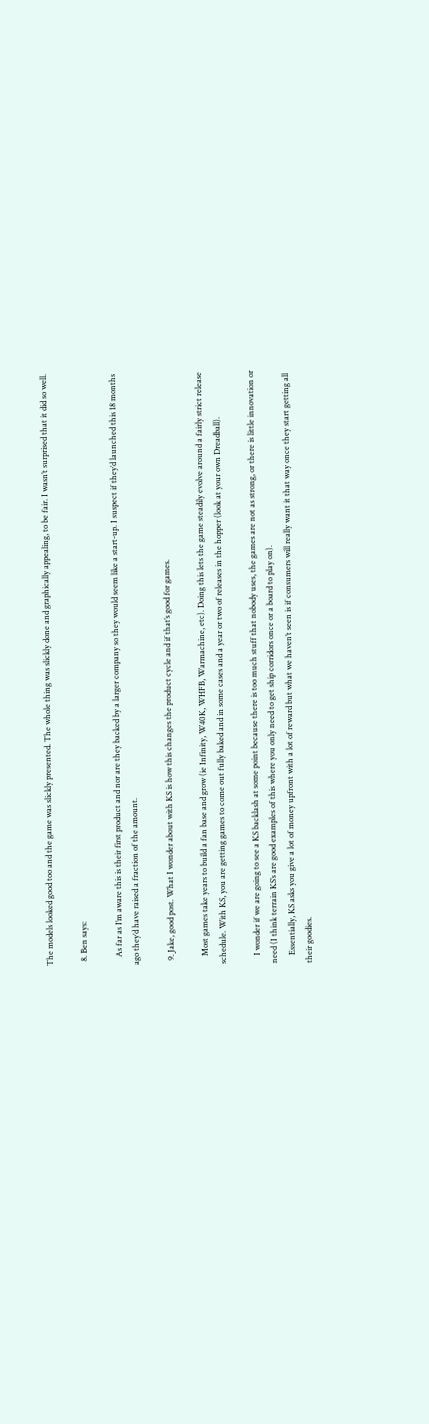The models looked good too and the game was slickly presented. The whole thing was slickly done and graphically appealing, to be fair. I wasn’t surprised that it did so well.

  8. Ben says:

    As far as I’m aware this is their first product and nor are they backed by a larger company so they would seem like a start-up. I suspect if they’d launched this 18 months ago they’d have raised a fraction of the amount.

  9. Jake, good post. What I wonder about with KS is how this changes the product cycle and if that’s good for games.

    Most games take years to build a fan base and grow (ie Infinity, W40K, WHFB, Warmachine, etc). Doing this lets the game steadily evolve around a fairly strict release schedule. With KS, you are getting games to come out fully baked and in some cases and a year or two of releases in the hopper (look at your own Dreadball).

    I wonder if we are going to see a KS backlash at some point because there is too much stuff that nobody uses, the games are not as strong, or there is little innovation or need (I think terrain KS’s are good examples of this where you only need to get ship corridors once or a board to play on).
    Essentially, KS asks you give a lot of money upfront with a lot of reward but what we haven’t seen is if consumers will really want it that way once they start getting all their goodies.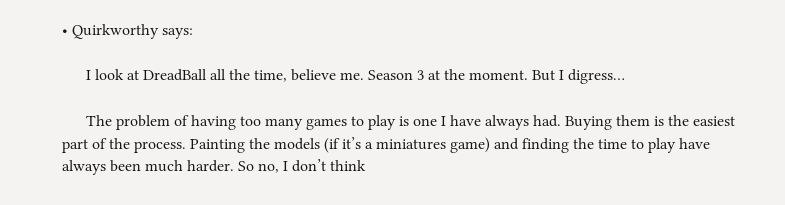• Quirkworthy says:

      I look at DreadBall all the time, believe me. Season 3 at the moment. But I digress…

      The problem of having too many games to play is one I have always had. Buying them is the easiest part of the process. Painting the models (if it’s a miniatures game) and finding the time to play have always been much harder. So no, I don’t think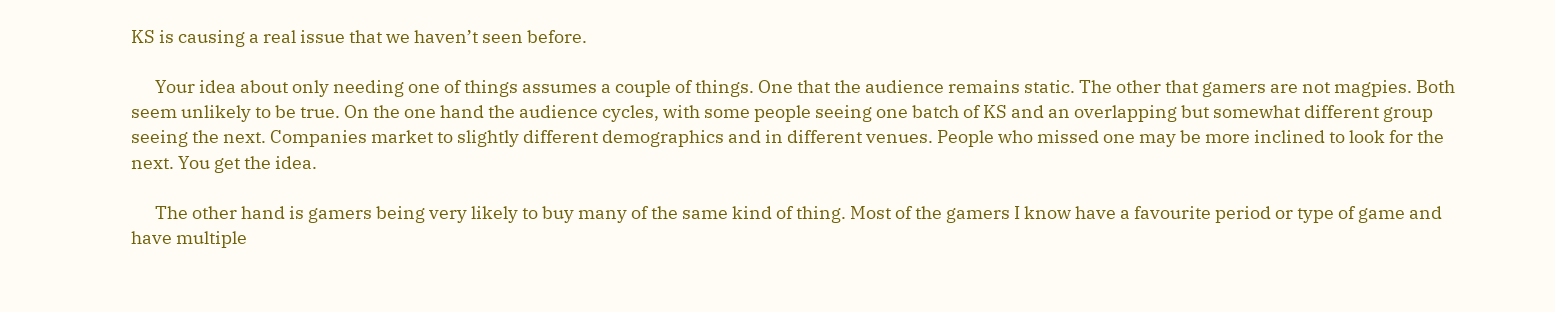KS is causing a real issue that we haven’t seen before.

      Your idea about only needing one of things assumes a couple of things. One that the audience remains static. The other that gamers are not magpies. Both seem unlikely to be true. On the one hand the audience cycles, with some people seeing one batch of KS and an overlapping but somewhat different group seeing the next. Companies market to slightly different demographics and in different venues. People who missed one may be more inclined to look for the next. You get the idea.

      The other hand is gamers being very likely to buy many of the same kind of thing. Most of the gamers I know have a favourite period or type of game and have multiple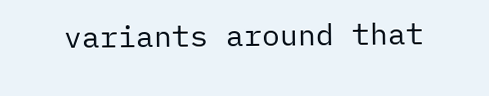variants around that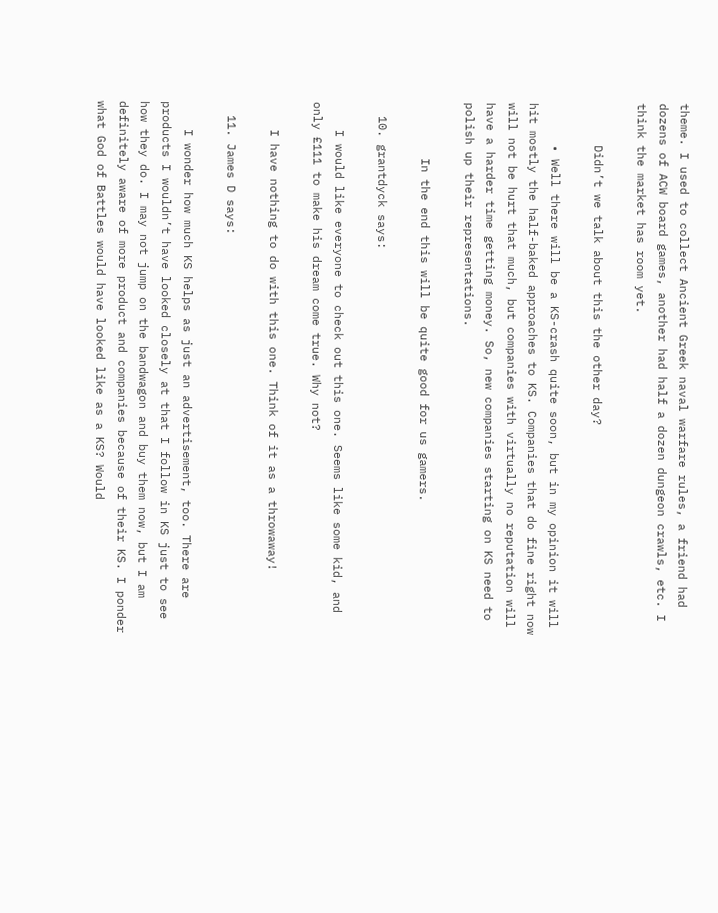theme. I used to collect Ancient Greek naval warfare rules, a friend had dozens of ACW board games, another had half a dozen dungeon crawls, etc. I think the market has room yet.

      Didn’t we talk about this the other day?

      • Well there will be a KS-crash quite soon, but in my opinion it will hit mostly the half-baked approaches to KS. Companies that do fine right now will not be hurt that much, but companies with virtually no reputation will have a harder time getting money. So, new companies starting on KS need to polish up their representations.

        In the end this will be quite good for us gamers.

  10. grantdyck says:

    I would like everyone to check out this one. Seems like some kid, and only £111 to make his dream come true. Why not?

    I have nothing to do with this one. Think of it as a throwaway!

  11. James D says:

    I wonder how much KS helps as just an advertisement, too. There are products I wouldn’t have looked closely at that I follow in KS just to see how they do. I may not jump on the bandwagon and buy them now, but I am definitely aware of more product and companies because of their KS. I ponder what God of Battles would have looked like as a KS? Would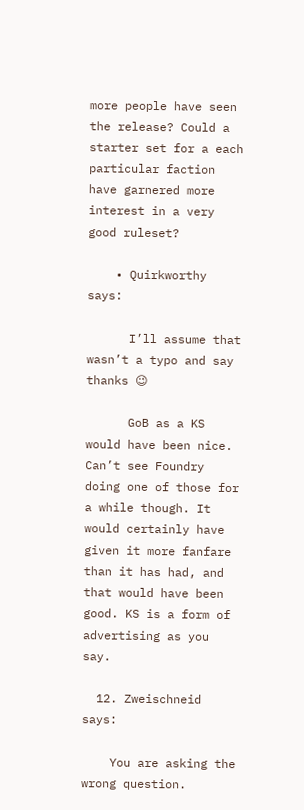more people have seen the release? Could a starter set for a each particular faction have garnered more interest in a very good ruleset?

    • Quirkworthy says:

      I’ll assume that wasn’t a typo and say thanks 😉

      GoB as a KS would have been nice. Can’t see Foundry doing one of those for a while though. It would certainly have given it more fanfare than it has had, and that would have been good. KS is a form of advertising as you say.

  12. Zweischneid says:

    You are asking the wrong question.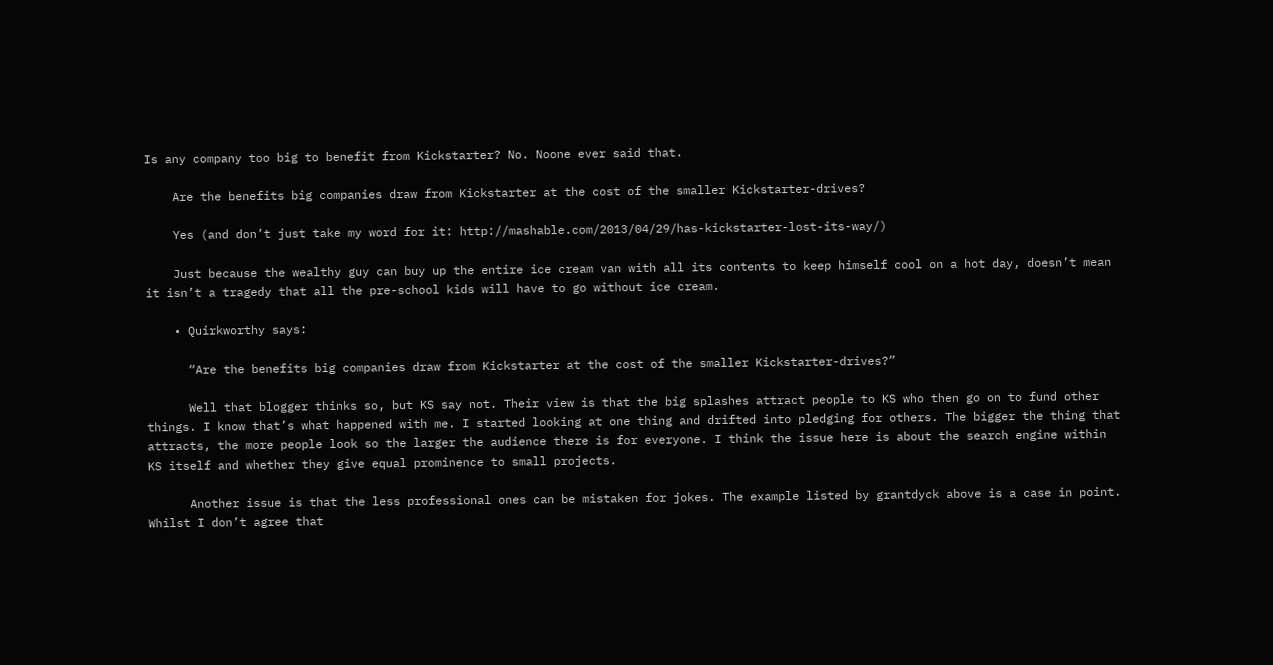Is any company too big to benefit from Kickstarter? No. Noone ever said that.

    Are the benefits big companies draw from Kickstarter at the cost of the smaller Kickstarter-drives?

    Yes (and don’t just take my word for it: http://mashable.com/2013/04/29/has-kickstarter-lost-its-way/)

    Just because the wealthy guy can buy up the entire ice cream van with all its contents to keep himself cool on a hot day, doesn’t mean it isn’t a tragedy that all the pre-school kids will have to go without ice cream.

    • Quirkworthy says:

      “Are the benefits big companies draw from Kickstarter at the cost of the smaller Kickstarter-drives?”

      Well that blogger thinks so, but KS say not. Their view is that the big splashes attract people to KS who then go on to fund other things. I know that’s what happened with me. I started looking at one thing and drifted into pledging for others. The bigger the thing that attracts, the more people look so the larger the audience there is for everyone. I think the issue here is about the search engine within KS itself and whether they give equal prominence to small projects.

      Another issue is that the less professional ones can be mistaken for jokes. The example listed by grantdyck above is a case in point. Whilst I don’t agree that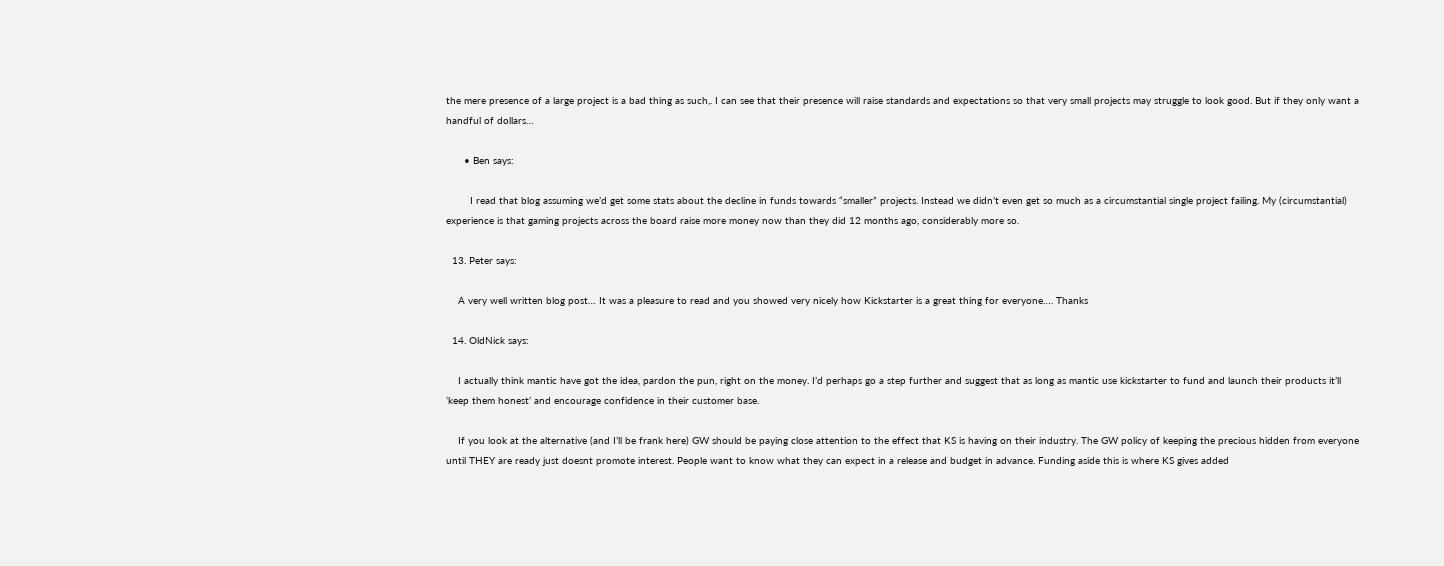the mere presence of a large project is a bad thing as such,. I can see that their presence will raise standards and expectations so that very small projects may struggle to look good. But if they only want a handful of dollars…

      • Ben says:

        I read that blog assuming we’d get some stats about the decline in funds towards “smaller” projects. Instead we didn’t even get so much as a circumstantial single project failing. My (circumstantial) experience is that gaming projects across the board raise more money now than they did 12 months ago, considerably more so.

  13. Peter says:

    A very well written blog post… It was a pleasure to read and you showed very nicely how Kickstarter is a great thing for everyone…. Thanks

  14. OldNick says:

    I actually think mantic have got the idea, pardon the pun, right on the money. I’d perhaps go a step further and suggest that as long as mantic use kickstarter to fund and launch their products it’ll ‘keep them honest’ and encourage confidence in their customer base.

    If you look at the alternative (and I’ll be frank here) GW should be paying close attention to the effect that KS is having on their industry. The GW policy of keeping the precious hidden from everyone until THEY are ready just doesnt promote interest. People want to know what they can expect in a release and budget in advance. Funding aside this is where KS gives added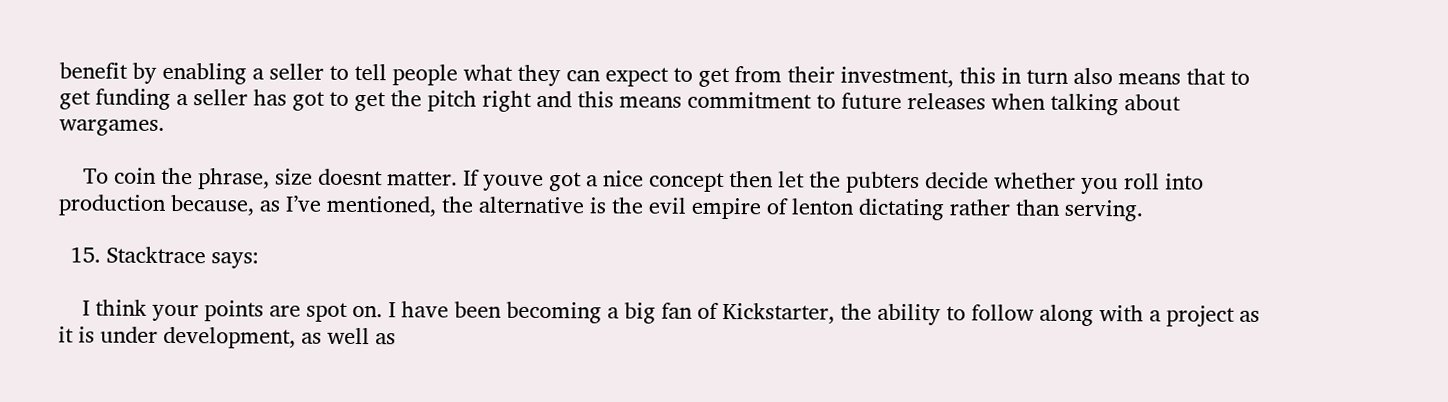benefit by enabling a seller to tell people what they can expect to get from their investment, this in turn also means that to get funding a seller has got to get the pitch right and this means commitment to future releases when talking about wargames.

    To coin the phrase, size doesnt matter. If youve got a nice concept then let the pubters decide whether you roll into production because, as I’ve mentioned, the alternative is the evil empire of lenton dictating rather than serving.

  15. Stacktrace says:

    I think your points are spot on. I have been becoming a big fan of Kickstarter, the ability to follow along with a project as it is under development, as well as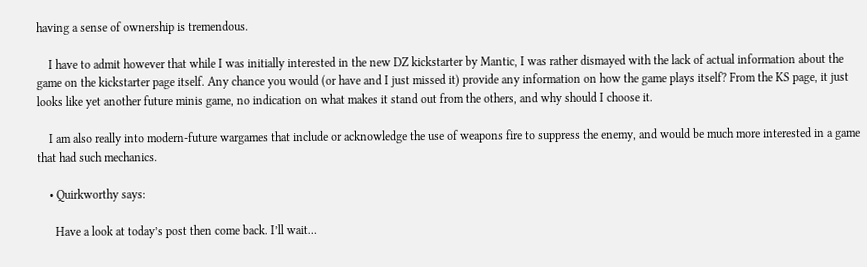having a sense of ownership is tremendous.

    I have to admit however that while I was initially interested in the new DZ kickstarter by Mantic, I was rather dismayed with the lack of actual information about the game on the kickstarter page itself. Any chance you would (or have and I just missed it) provide any information on how the game plays itself? From the KS page, it just looks like yet another future minis game, no indication on what makes it stand out from the others, and why should I choose it.

    I am also really into modern-future wargames that include or acknowledge the use of weapons fire to suppress the enemy, and would be much more interested in a game that had such mechanics.

    • Quirkworthy says:

      Have a look at today’s post then come back. I’ll wait…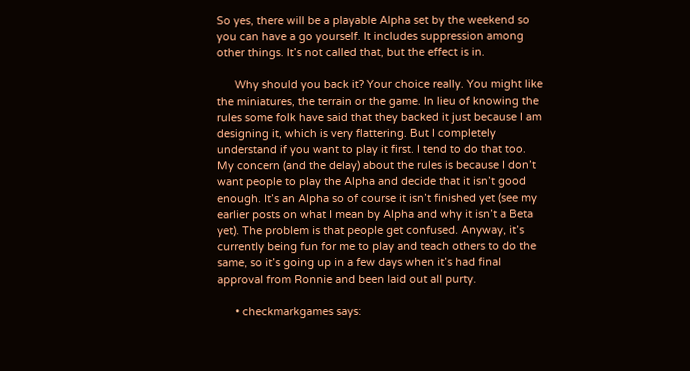So yes, there will be a playable Alpha set by the weekend so you can have a go yourself. It includes suppression among other things. It’s not called that, but the effect is in.

      Why should you back it? Your choice really. You might like the miniatures, the terrain or the game. In lieu of knowing the rules some folk have said that they backed it just because I am designing it, which is very flattering. But I completely understand if you want to play it first. I tend to do that too. My concern (and the delay) about the rules is because I don’t want people to play the Alpha and decide that it isn’t good enough. It’s an Alpha so of course it isn’t finished yet (see my earlier posts on what I mean by Alpha and why it isn’t a Beta yet). The problem is that people get confused. Anyway, it’s currently being fun for me to play and teach others to do the same, so it’s going up in a few days when it’s had final approval from Ronnie and been laid out all purty.

      • checkmarkgames says: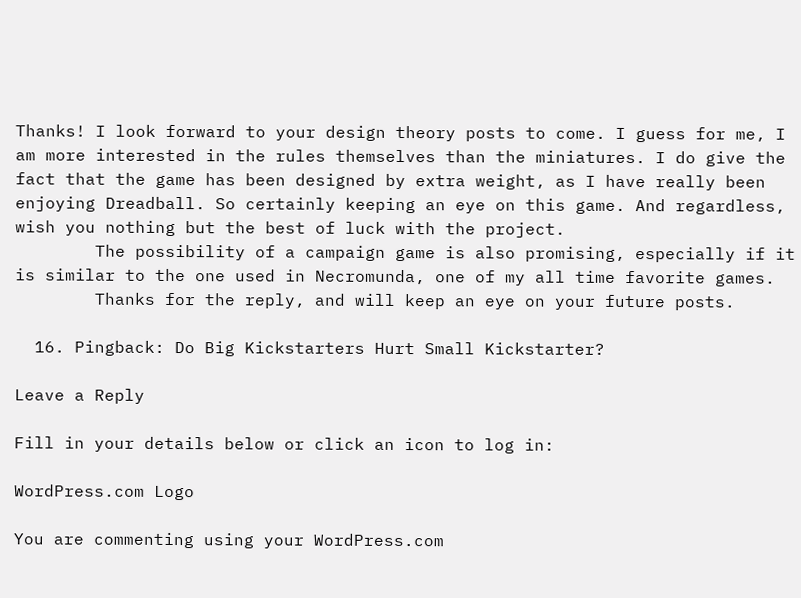Thanks! I look forward to your design theory posts to come. I guess for me, I am more interested in the rules themselves than the miniatures. I do give the fact that the game has been designed by extra weight, as I have really been enjoying Dreadball. So certainly keeping an eye on this game. And regardless, wish you nothing but the best of luck with the project.
        The possibility of a campaign game is also promising, especially if it is similar to the one used in Necromunda, one of my all time favorite games.
        Thanks for the reply, and will keep an eye on your future posts.

  16. Pingback: Do Big Kickstarters Hurt Small Kickstarter?

Leave a Reply

Fill in your details below or click an icon to log in:

WordPress.com Logo

You are commenting using your WordPress.com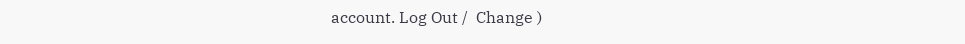account. Log Out /  Change )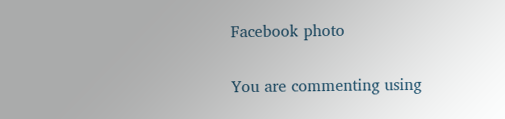Facebook photo

You are commenting using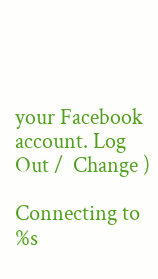your Facebook account. Log Out /  Change )

Connecting to %s